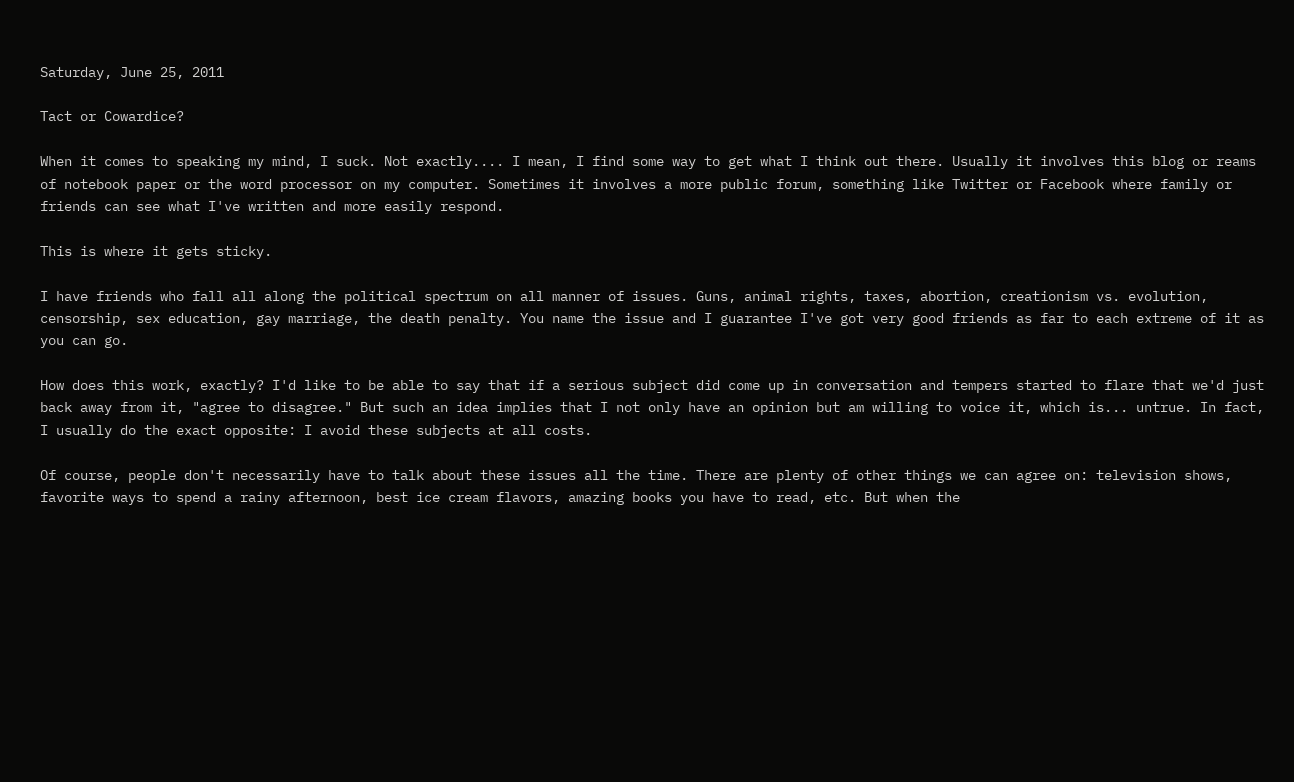Saturday, June 25, 2011

Tact or Cowardice?

When it comes to speaking my mind, I suck. Not exactly.... I mean, I find some way to get what I think out there. Usually it involves this blog or reams of notebook paper or the word processor on my computer. Sometimes it involves a more public forum, something like Twitter or Facebook where family or friends can see what I've written and more easily respond.

This is where it gets sticky.

I have friends who fall all along the political spectrum on all manner of issues. Guns, animal rights, taxes, abortion, creationism vs. evolution, censorship, sex education, gay marriage, the death penalty. You name the issue and I guarantee I've got very good friends as far to each extreme of it as you can go.

How does this work, exactly? I'd like to be able to say that if a serious subject did come up in conversation and tempers started to flare that we'd just back away from it, "agree to disagree." But such an idea implies that I not only have an opinion but am willing to voice it, which is... untrue. In fact, I usually do the exact opposite: I avoid these subjects at all costs.

Of course, people don't necessarily have to talk about these issues all the time. There are plenty of other things we can agree on: television shows, favorite ways to spend a rainy afternoon, best ice cream flavors, amazing books you have to read, etc. But when the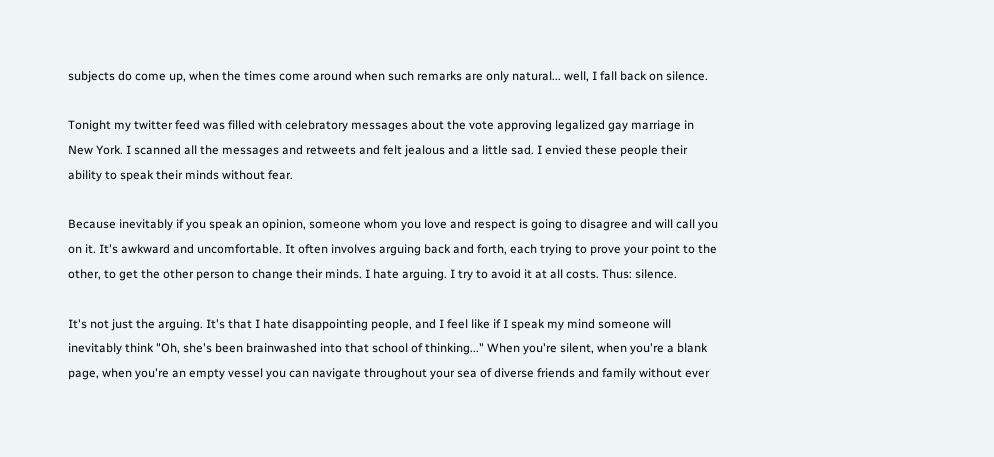subjects do come up, when the times come around when such remarks are only natural... well, I fall back on silence.

Tonight my twitter feed was filled with celebratory messages about the vote approving legalized gay marriage in New York. I scanned all the messages and retweets and felt jealous and a little sad. I envied these people their ability to speak their minds without fear.

Because inevitably if you speak an opinion, someone whom you love and respect is going to disagree and will call you on it. It's awkward and uncomfortable. It often involves arguing back and forth, each trying to prove your point to the other, to get the other person to change their minds. I hate arguing. I try to avoid it at all costs. Thus: silence.

It's not just the arguing. It's that I hate disappointing people, and I feel like if I speak my mind someone will inevitably think "Oh, she's been brainwashed into that school of thinking..." When you're silent, when you're a blank page, when you're an empty vessel you can navigate throughout your sea of diverse friends and family without ever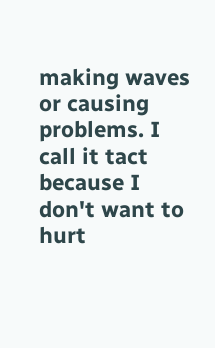making waves or causing problems. I call it tact because I don't want to hurt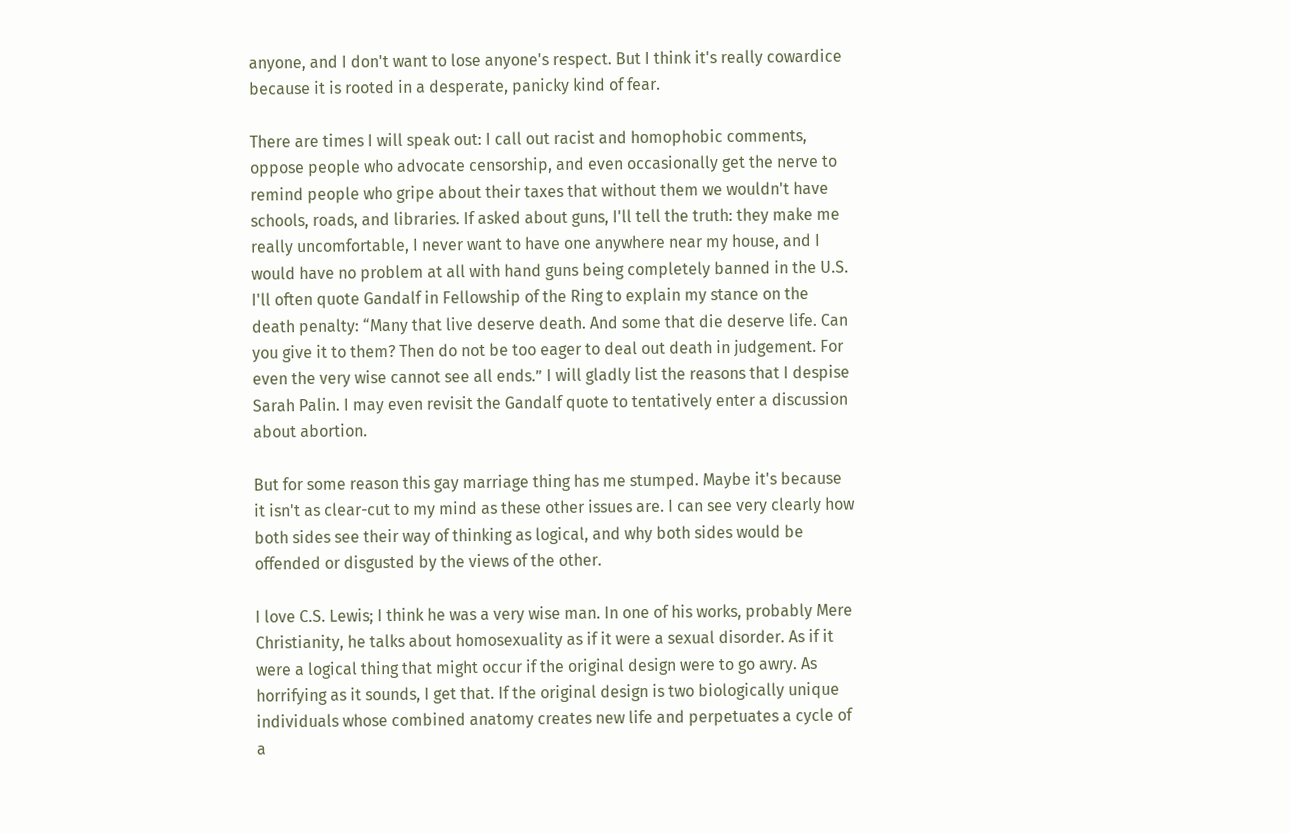anyone, and I don't want to lose anyone's respect. But I think it's really cowardice because it is rooted in a desperate, panicky kind of fear.

There are times I will speak out: I call out racist and homophobic comments, oppose people who advocate censorship, and even occasionally get the nerve to remind people who gripe about their taxes that without them we wouldn't have schools, roads, and libraries. If asked about guns, I'll tell the truth: they make me really uncomfortable, I never want to have one anywhere near my house, and I would have no problem at all with hand guns being completely banned in the U.S. I'll often quote Gandalf in Fellowship of the Ring to explain my stance on the death penalty: “Many that live deserve death. And some that die deserve life. Can you give it to them? Then do not be too eager to deal out death in judgement. For even the very wise cannot see all ends.” I will gladly list the reasons that I despise Sarah Palin. I may even revisit the Gandalf quote to tentatively enter a discussion about abortion.

But for some reason this gay marriage thing has me stumped. Maybe it's because it isn't as clear-cut to my mind as these other issues are. I can see very clearly how both sides see their way of thinking as logical, and why both sides would be offended or disgusted by the views of the other.

I love C.S. Lewis; I think he was a very wise man. In one of his works, probably Mere Christianity, he talks about homosexuality as if it were a sexual disorder. As if it were a logical thing that might occur if the original design were to go awry. As horrifying as it sounds, I get that. If the original design is two biologically unique individuals whose combined anatomy creates new life and perpetuates a cycle of a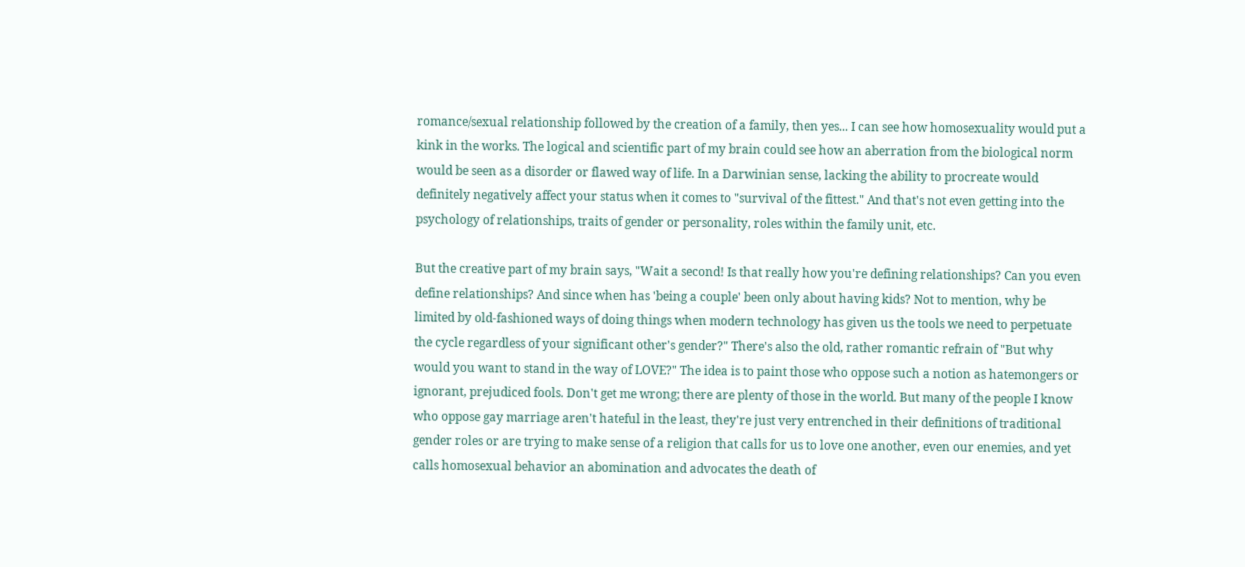romance/sexual relationship followed by the creation of a family, then yes... I can see how homosexuality would put a kink in the works. The logical and scientific part of my brain could see how an aberration from the biological norm would be seen as a disorder or flawed way of life. In a Darwinian sense, lacking the ability to procreate would definitely negatively affect your status when it comes to "survival of the fittest." And that's not even getting into the psychology of relationships, traits of gender or personality, roles within the family unit, etc.

But the creative part of my brain says, "Wait a second! Is that really how you're defining relationships? Can you even define relationships? And since when has 'being a couple' been only about having kids? Not to mention, why be limited by old-fashioned ways of doing things when modern technology has given us the tools we need to perpetuate the cycle regardless of your significant other's gender?" There's also the old, rather romantic refrain of "But why would you want to stand in the way of LOVE?" The idea is to paint those who oppose such a notion as hatemongers or ignorant, prejudiced fools. Don't get me wrong; there are plenty of those in the world. But many of the people I know who oppose gay marriage aren't hateful in the least, they're just very entrenched in their definitions of traditional gender roles or are trying to make sense of a religion that calls for us to love one another, even our enemies, and yet calls homosexual behavior an abomination and advocates the death of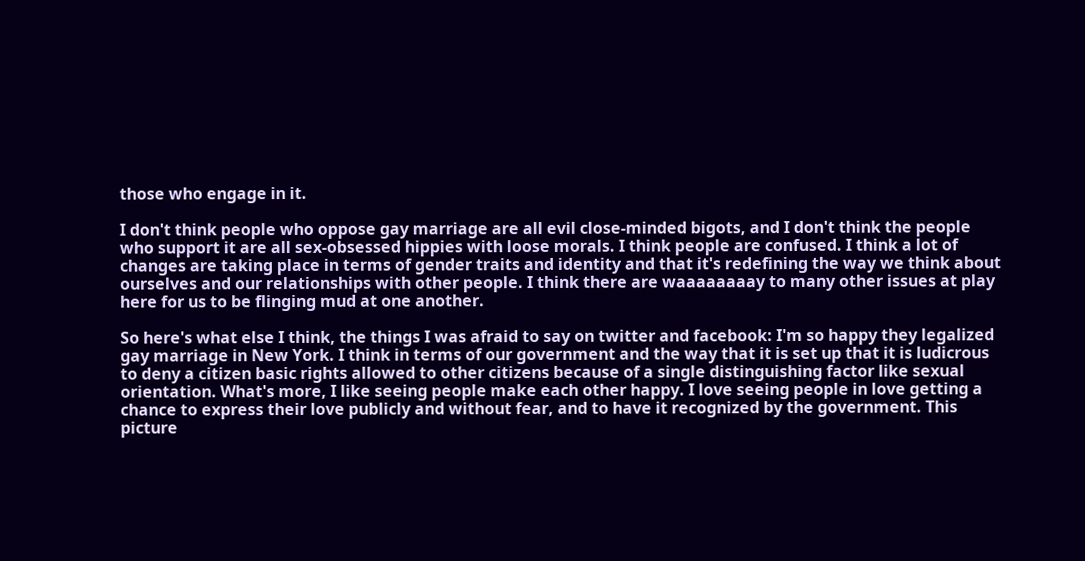those who engage in it.

I don't think people who oppose gay marriage are all evil close-minded bigots, and I don't think the people who support it are all sex-obsessed hippies with loose morals. I think people are confused. I think a lot of changes are taking place in terms of gender traits and identity and that it's redefining the way we think about ourselves and our relationships with other people. I think there are waaaaaaaay to many other issues at play here for us to be flinging mud at one another.

So here's what else I think, the things I was afraid to say on twitter and facebook: I'm so happy they legalized gay marriage in New York. I think in terms of our government and the way that it is set up that it is ludicrous to deny a citizen basic rights allowed to other citizens because of a single distinguishing factor like sexual orientation. What's more, I like seeing people make each other happy. I love seeing people in love getting a chance to express their love publicly and without fear, and to have it recognized by the government. This picture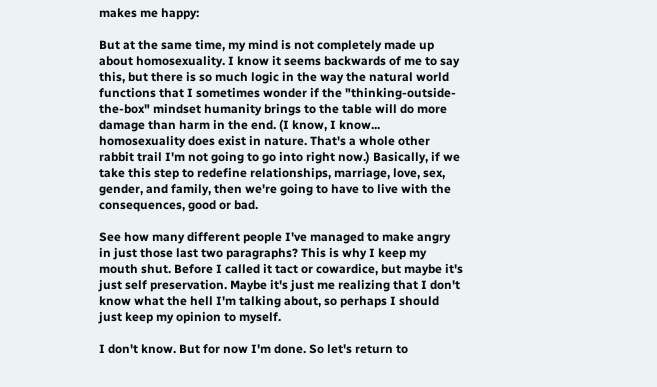makes me happy:

But at the same time, my mind is not completely made up about homosexuality. I know it seems backwards of me to say this, but there is so much logic in the way the natural world functions that I sometimes wonder if the "thinking-outside-the-box" mindset humanity brings to the table will do more damage than harm in the end. (I know, I know... homosexuality does exist in nature. That's a whole other rabbit trail I'm not going to go into right now.) Basically, if we take this step to redefine relationships, marriage, love, sex, gender, and family, then we're going to have to live with the consequences, good or bad.

See how many different people I've managed to make angry in just those last two paragraphs? This is why I keep my mouth shut. Before I called it tact or cowardice, but maybe it's just self preservation. Maybe it's just me realizing that I don't know what the hell I'm talking about, so perhaps I should just keep my opinion to myself.

I don't know. But for now I'm done. So let's return to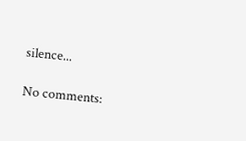silence...

No comments: